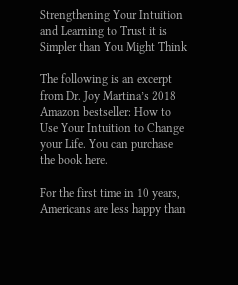Strengthening Your Intuition and Learning to Trust it is Simpler than You Might Think

The following is an excerpt from Dr. Joy Martina’s 2018 Amazon bestseller: How to Use Your Intuition to Change your Life. You can purchase the book here.

For the first time in 10 years, Americans are less happy than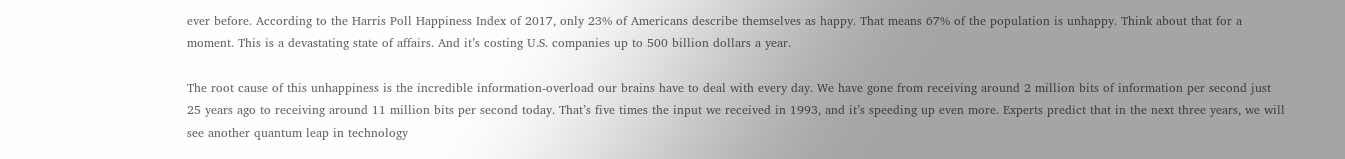ever before. According to the Harris Poll Happiness Index of 2017, only 23% of Americans describe themselves as happy. That means 67% of the population is unhappy. Think about that for a moment. This is a devastating state of affairs. And it’s costing U.S. companies up to 500 billion dollars a year.

The root cause of this unhappiness is the incredible information-overload our brains have to deal with every day. We have gone from receiving around 2 million bits of information per second just 25 years ago to receiving around 11 million bits per second today. That’s five times the input we received in 1993, and it’s speeding up even more. Experts predict that in the next three years, we will see another quantum leap in technology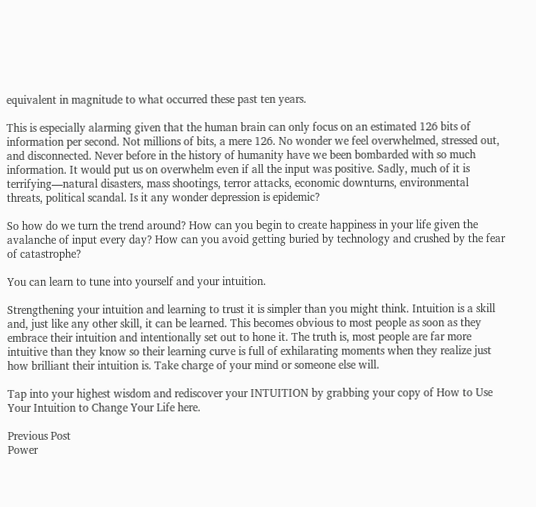equivalent in magnitude to what occurred these past ten years.

This is especially alarming given that the human brain can only focus on an estimated 126 bits of information per second. Not millions of bits, a mere 126. No wonder we feel overwhelmed, stressed out, and disconnected. Never before in the history of humanity have we been bombarded with so much information. It would put us on overwhelm even if all the input was positive. Sadly, much of it is terrifying—natural disasters, mass shootings, terror attacks, economic downturns, environmental threats, political scandal. Is it any wonder depression is epidemic?

So how do we turn the trend around? How can you begin to create happiness in your life given the avalanche of input every day? How can you avoid getting buried by technology and crushed by the fear of catastrophe?

You can learn to tune into yourself and your intuition.

Strengthening your intuition and learning to trust it is simpler than you might think. Intuition is a skill and, just like any other skill, it can be learned. This becomes obvious to most people as soon as they embrace their intuition and intentionally set out to hone it. The truth is, most people are far more intuitive than they know so their learning curve is full of exhilarating moments when they realize just how brilliant their intuition is. Take charge of your mind or someone else will.

Tap into your highest wisdom and rediscover your INTUITION by grabbing your copy of How to Use Your Intuition to Change Your Life here.

Previous Post
Power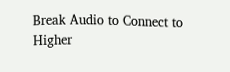Break Audio to Connect to Higher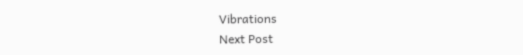Vibrations
Next Post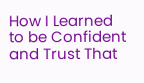How I Learned to be Confident and Trust That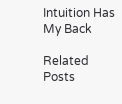Intuition Has My Back

Related Posts